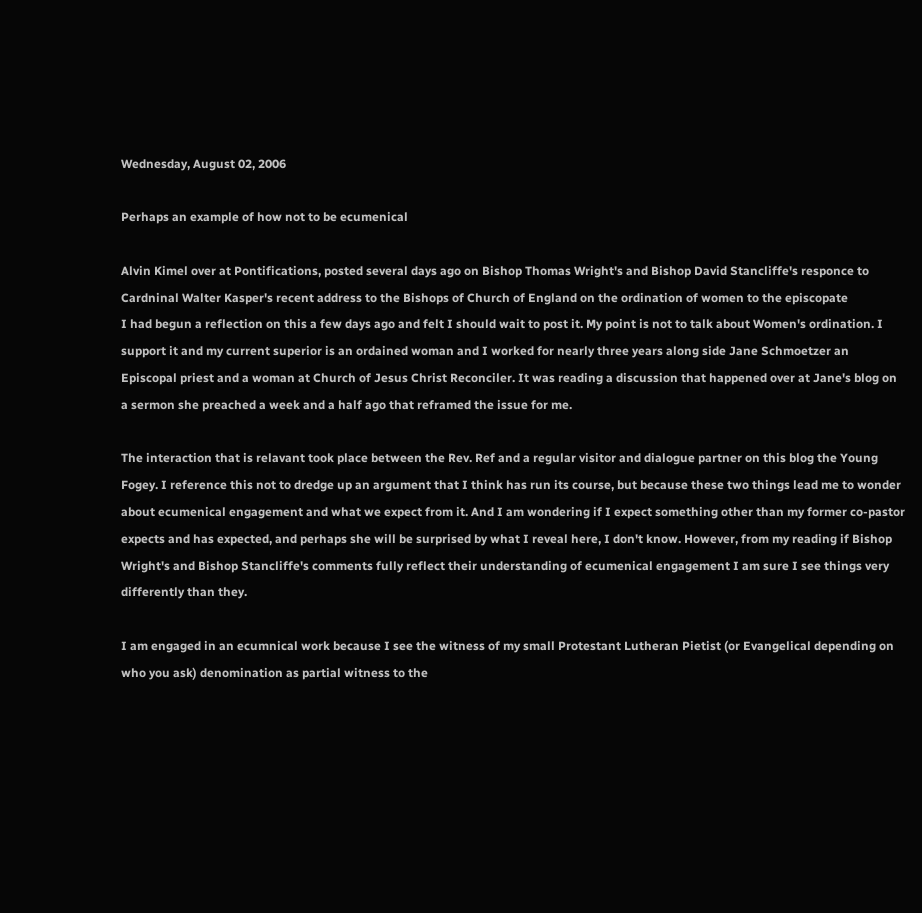Wednesday, August 02, 2006

Perhaps an example of how not to be ecumenical

Alvin Kimel over at Pontifications, posted several days ago on Bishop Thomas Wright's and Bishop David Stancliffe's responce to Cardninal Walter Kasper's recent address to the Bishops of Church of England on the ordination of women to the episcopate
I had begun a reflection on this a few days ago and felt I should wait to post it. My point is not to talk about Women's ordination. I support it and my current superior is an ordained woman and I worked for nearly three years along side Jane Schmoetzer an Episcopal priest and a woman at Church of Jesus Christ Reconciler. It was reading a discussion that happened over at Jane's blog on a sermon she preached a week and a half ago that reframed the issue for me.

The interaction that is relavant took place between the Rev. Ref and a regular visitor and dialogue partner on this blog the Young Fogey. I reference this not to dredge up an argument that I think has run its course, but because these two things lead me to wonder about ecumenical engagement and what we expect from it. And I am wondering if I expect something other than my former co-pastor expects and has expected, and perhaps she will be surprised by what I reveal here, I don't know. However, from my reading if Bishop Wright's and Bishop Stancliffe's comments fully reflect their understanding of ecumenical engagement I am sure I see things very differently than they.

I am engaged in an ecumnical work because I see the witness of my small Protestant Lutheran Pietist (or Evangelical depending on who you ask) denomination as partial witness to the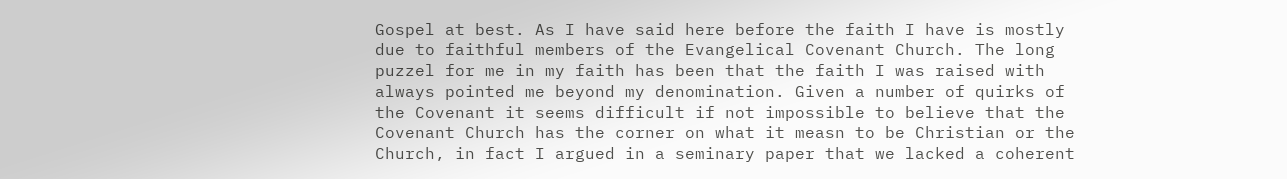Gospel at best. As I have said here before the faith I have is mostly due to faithful members of the Evangelical Covenant Church. The long puzzel for me in my faith has been that the faith I was raised with always pointed me beyond my denomination. Given a number of quirks of the Covenant it seems difficult if not impossible to believe that the Covenant Church has the corner on what it measn to be Christian or the Church, in fact I argued in a seminary paper that we lacked a coherent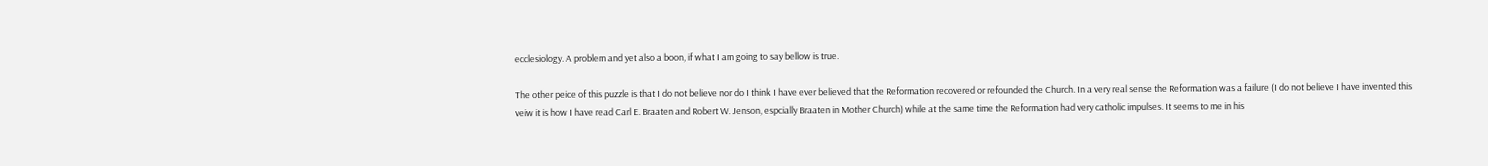ecclesiology. A problem and yet also a boon, if what I am going to say bellow is true.

The other peice of this puzzle is that I do not believe nor do I think I have ever believed that the Reformation recovered or refounded the Church. In a very real sense the Reformation was a failure (I do not believe I have invented this veiw it is how I have read Carl E. Braaten and Robert W. Jenson, espcially Braaten in Mother Church) while at the same time the Reformation had very catholic impulses. It seems to me in his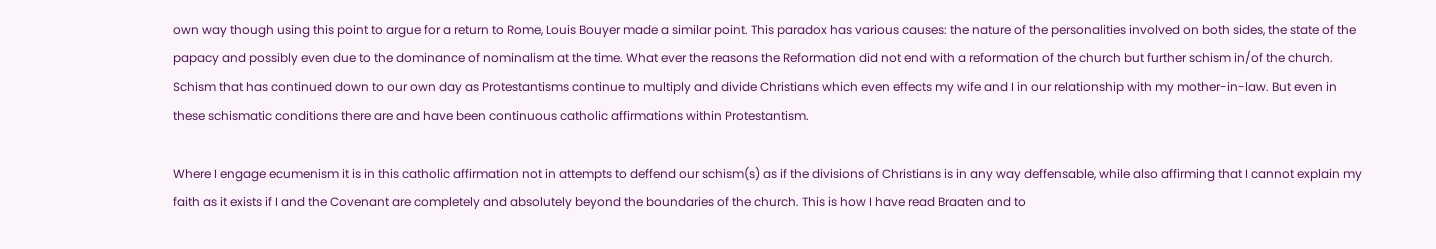own way though using this point to argue for a return to Rome, Louis Bouyer made a similar point. This paradox has various causes: the nature of the personalities involved on both sides, the state of the papacy and possibly even due to the dominance of nominalism at the time. What ever the reasons the Reformation did not end with a reformation of the church but further schism in/of the church. Schism that has continued down to our own day as Protestantisms continue to multiply and divide Christians which even effects my wife and I in our relationship with my mother-in-law. But even in these schismatic conditions there are and have been continuous catholic affirmations within Protestantism.

Where I engage ecumenism it is in this catholic affirmation not in attempts to deffend our schism(s) as if the divisions of Christians is in any way deffensable, while also affirming that I cannot explain my faith as it exists if I and the Covenant are completely and absolutely beyond the boundaries of the church. This is how I have read Braaten and to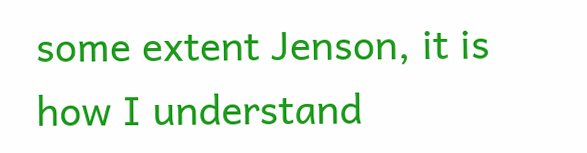some extent Jenson, it is how I understand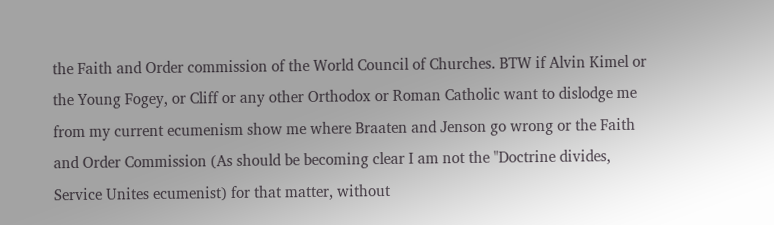the Faith and Order commission of the World Council of Churches. BTW if Alvin Kimel or the Young Fogey, or Cliff or any other Orthodox or Roman Catholic want to dislodge me from my current ecumenism show me where Braaten and Jenson go wrong or the Faith and Order Commission (As should be becoming clear I am not the "Doctrine divides, Service Unites ecumenist) for that matter, without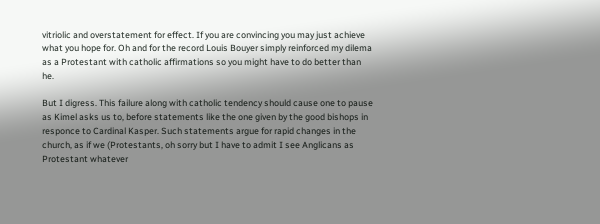vitriolic and overstatement for effect. If you are convincing you may just achieve what you hope for. Oh and for the record Louis Bouyer simply reinforced my dilema as a Protestant with catholic affirmations so you might have to do better than he.

But I digress. This failure along with catholic tendency should cause one to pause as Kimel asks us to, before statements like the one given by the good bishops in responce to Cardinal Kasper. Such statements argue for rapid changes in the church, as if we (Protestants, oh sorry but I have to admit I see Anglicans as Protestant whatever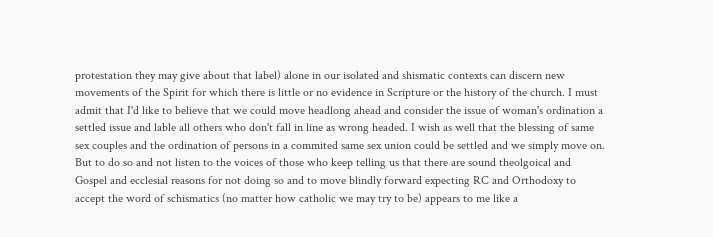protestation they may give about that label) alone in our isolated and shismatic contexts can discern new movements of the Spirit for which there is little or no evidence in Scripture or the history of the church. I must admit that I'd like to believe that we could move headlong ahead and consider the issue of woman's ordination a settled issue and lable all others who don't fall in line as wrong headed. I wish as well that the blessing of same sex couples and the ordination of persons in a commited same sex union could be settled and we simply move on. But to do so and not listen to the voices of those who keep telling us that there are sound theolgoical and Gospel and ecclesial reasons for not doing so and to move blindly forward expecting RC and Orthodoxy to accept the word of schismatics (no matter how catholic we may try to be) appears to me like a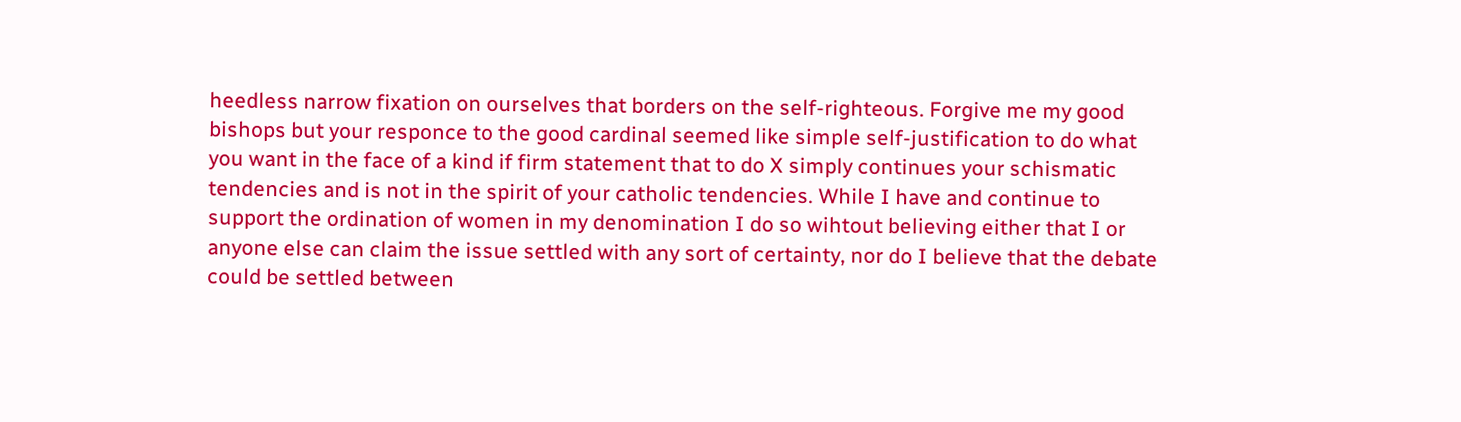heedless narrow fixation on ourselves that borders on the self-righteous. Forgive me my good bishops but your responce to the good cardinal seemed like simple self-justification to do what you want in the face of a kind if firm statement that to do X simply continues your schismatic tendencies and is not in the spirit of your catholic tendencies. While I have and continue to support the ordination of women in my denomination I do so wihtout believing either that I or anyone else can claim the issue settled with any sort of certainty, nor do I believe that the debate could be settled between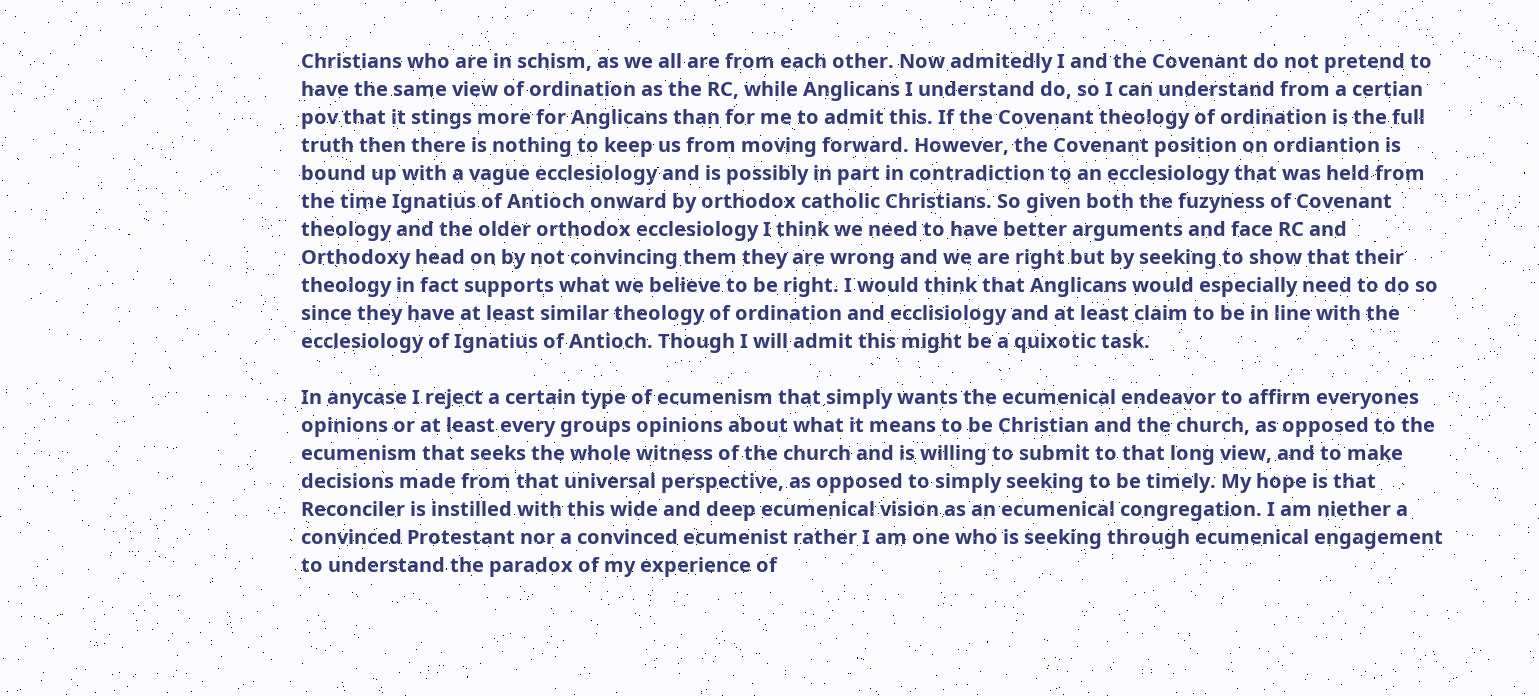Christians who are in schism, as we all are from each other. Now admitedly I and the Covenant do not pretend to have the same view of ordination as the RC, while Anglicans I understand do, so I can understand from a certian pov that it stings more for Anglicans than for me to admit this. If the Covenant theology of ordination is the full truth then there is nothing to keep us from moving forward. However, the Covenant position on ordiantion is bound up with a vague ecclesiology and is possibly in part in contradiction to an ecclesiology that was held from the time Ignatius of Antioch onward by orthodox catholic Christians. So given both the fuzyness of Covenant theology and the older orthodox ecclesiology I think we need to have better arguments and face RC and Orthodoxy head on by not convincing them they are wrong and we are right but by seeking to show that their theology in fact supports what we believe to be right. I would think that Anglicans would especially need to do so since they have at least similar theology of ordination and ecclisiology and at least claim to be in line with the ecclesiology of Ignatius of Antioch. Though I will admit this might be a quixotic task.

In anycase I reject a certain type of ecumenism that simply wants the ecumenical endeavor to affirm everyones opinions or at least every groups opinions about what it means to be Christian and the church, as opposed to the ecumenism that seeks the whole witness of the church and is willing to submit to that long view, and to make decisions made from that universal perspective, as opposed to simply seeking to be timely. My hope is that Reconciler is instilled with this wide and deep ecumenical vision as an ecumenical congregation. I am niether a convinced Protestant nor a convinced ecumenist rather I am one who is seeking through ecumenical engagement to understand the paradox of my experience of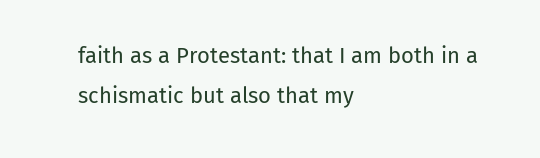faith as a Protestant: that I am both in a schismatic but also that my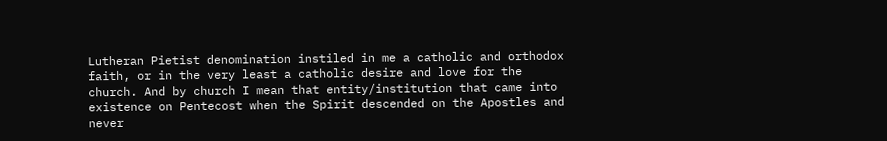Lutheran Pietist denomination instiled in me a catholic and orthodox faith, or in the very least a catholic desire and love for the church. And by church I mean that entity/institution that came into existence on Pentecost when the Spirit descended on the Apostles and never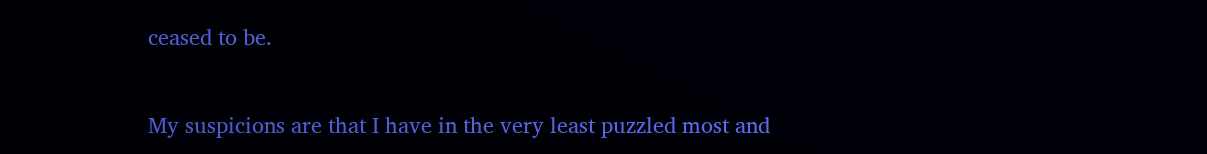ceased to be.

My suspicions are that I have in the very least puzzled most and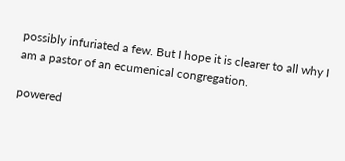possibly infuriated a few. But I hope it is clearer to all why I am a pastor of an ecumenical congregation.

powered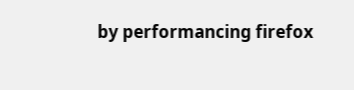by performancing firefox